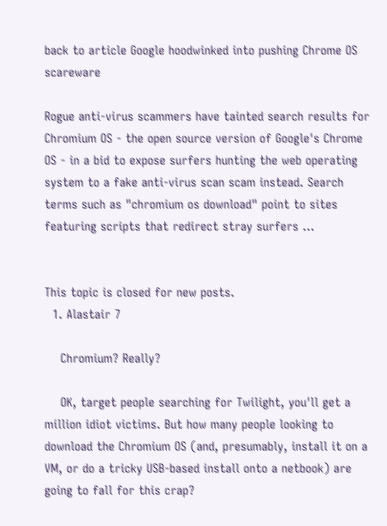back to article Google hoodwinked into pushing Chrome OS scareware

Rogue anti-virus scammers have tainted search results for Chromium OS - the open source version of Google's Chrome OS - in a bid to expose surfers hunting the web operating system to a fake anti-virus scan scam instead. Search terms such as "chromium os download" point to sites featuring scripts that redirect stray surfers …


This topic is closed for new posts.
  1. Alastair 7

    Chromium? Really?

    OK, target people searching for Twilight, you'll get a million idiot victims. But how many people looking to download the Chromium OS (and, presumably, install it on a VM, or do a tricky USB-based install onto a netbook) are going to fall for this crap?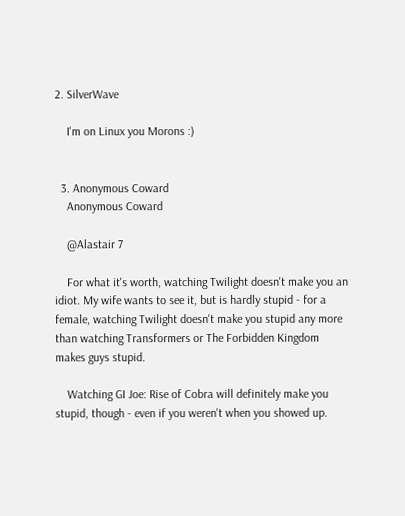2. SilverWave

    I'm on Linux you Morons :)


  3. Anonymous Coward
    Anonymous Coward

    @Alastair 7

    For what it's worth, watching Twilight doesn't make you an idiot. My wife wants to see it, but is hardly stupid - for a female, watching Twilight doesn't make you stupid any more than watching Transformers or The Forbidden Kingdom makes guys stupid.

    Watching GI Joe: Rise of Cobra will definitely make you stupid, though - even if you weren't when you showed up.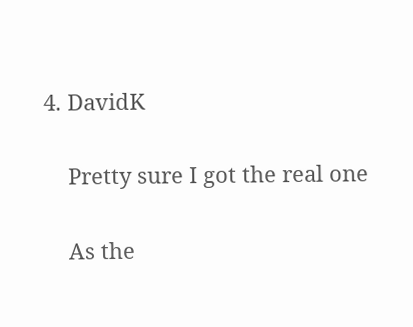4. DavidK

    Pretty sure I got the real one

    As the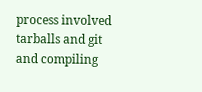process involved tarballs and git and compiling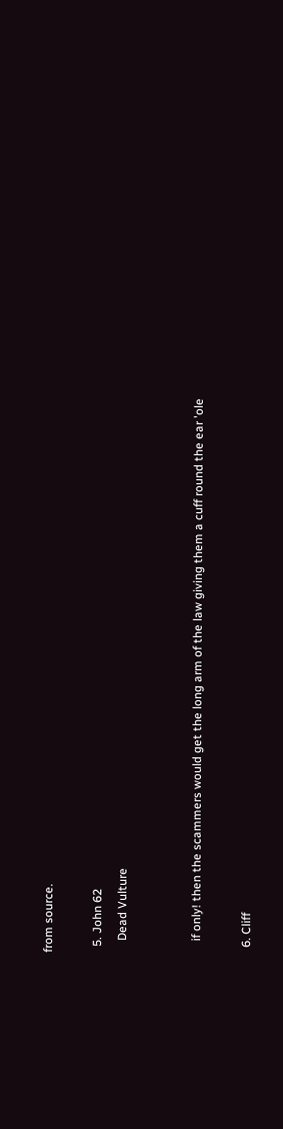from source.

  5. John 62
    Dead Vulture


    if only! then the scammers would get the long arm of the law giving them a cuff round the ear 'ole

  6. Cliff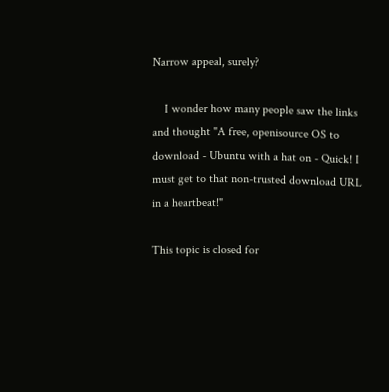Narrow appeal, surely?

    I wonder how many people saw the links and thought "A free, openisource OS to download - Ubuntu with a hat on - Quick! I must get to that non-trusted download URL in a heartbeat!"

This topic is closed for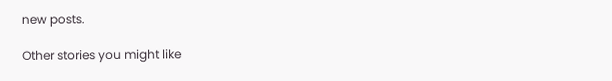new posts.

Other stories you might like